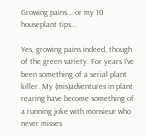Growing pains... or my 10 houseplant tips...

Yes, growing pains indeed, though of the green variety. For years I've been something of a serial plant killer. My (mis)adventures in plant rearing have become something of a running joke with monsieur who never misses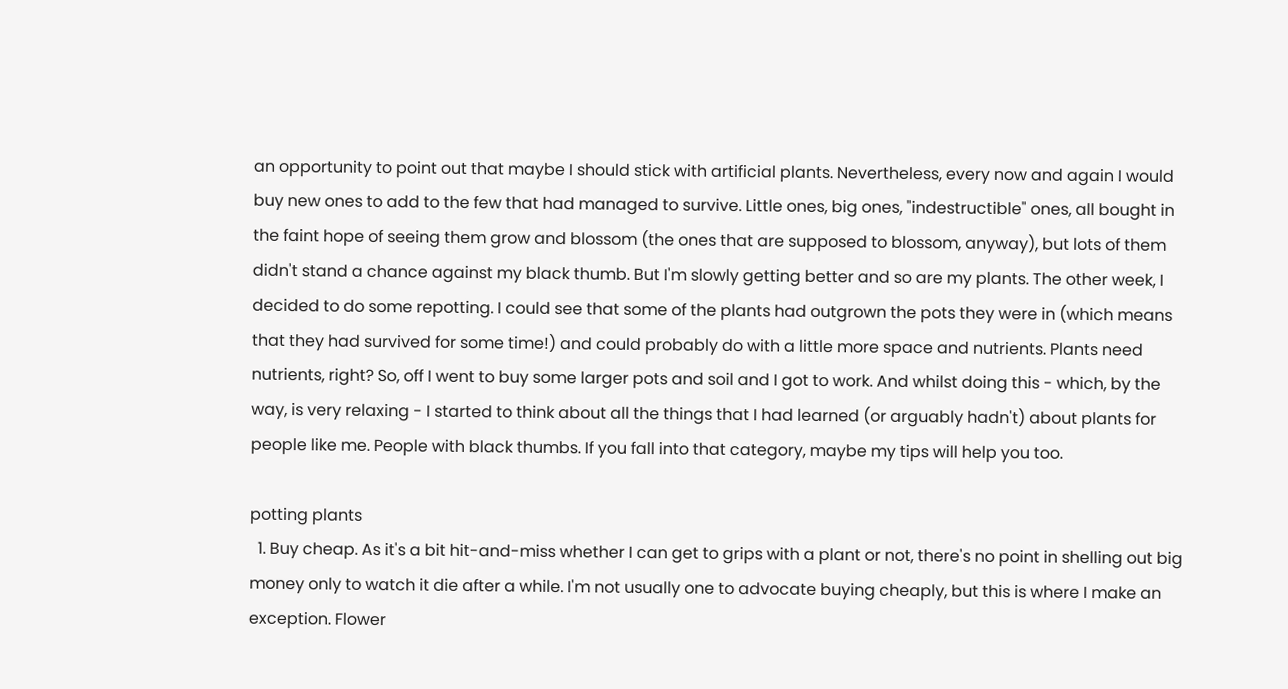an opportunity to point out that maybe I should stick with artificial plants. Nevertheless, every now and again I would buy new ones to add to the few that had managed to survive. Little ones, big ones, "indestructible" ones, all bought in the faint hope of seeing them grow and blossom (the ones that are supposed to blossom, anyway), but lots of them didn't stand a chance against my black thumb. But I'm slowly getting better and so are my plants. The other week, I decided to do some repotting. I could see that some of the plants had outgrown the pots they were in (which means that they had survived for some time!) and could probably do with a little more space and nutrients. Plants need nutrients, right? So, off I went to buy some larger pots and soil and I got to work. And whilst doing this - which, by the way, is very relaxing - I started to think about all the things that I had learned (or arguably hadn't) about plants for people like me. People with black thumbs. If you fall into that category, maybe my tips will help you too.

potting plants
  1. Buy cheap. As it's a bit hit-and-miss whether I can get to grips with a plant or not, there's no point in shelling out big money only to watch it die after a while. I'm not usually one to advocate buying cheaply, but this is where I make an exception. Flower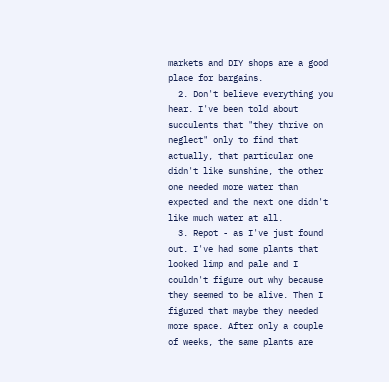markets and DIY shops are a good place for bargains.
  2. Don't believe everything you hear. I've been told about succulents that "they thrive on neglect" only to find that actually, that particular one didn't like sunshine, the other one needed more water than expected and the next one didn't like much water at all.
  3. Repot - as I've just found out. I've had some plants that looked limp and pale and I couldn't figure out why because they seemed to be alive. Then I figured that maybe they needed more space. After only a couple of weeks, the same plants are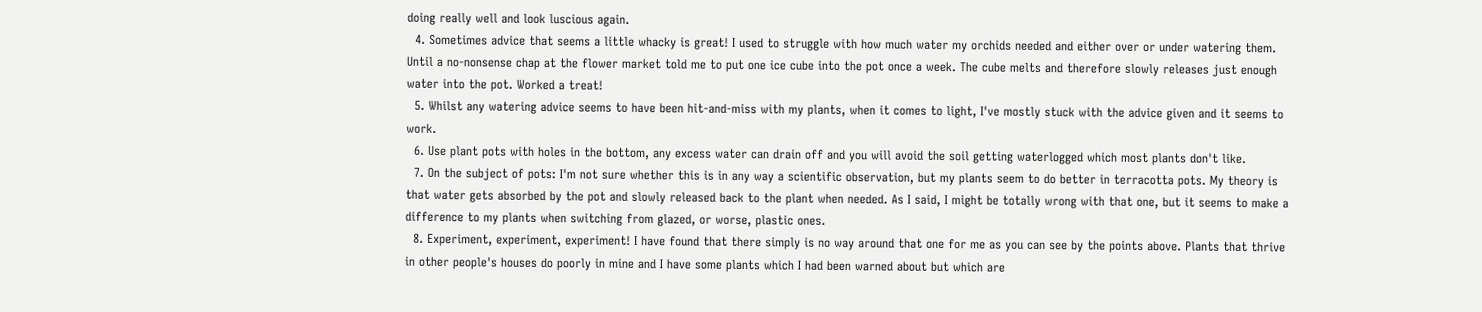doing really well and look luscious again.
  4. Sometimes advice that seems a little whacky is great! I used to struggle with how much water my orchids needed and either over or under watering them. Until a no-nonsense chap at the flower market told me to put one ice cube into the pot once a week. The cube melts and therefore slowly releases just enough water into the pot. Worked a treat!
  5. Whilst any watering advice seems to have been hit-and-miss with my plants, when it comes to light, I've mostly stuck with the advice given and it seems to work.
  6. Use plant pots with holes in the bottom, any excess water can drain off and you will avoid the soil getting waterlogged which most plants don't like.
  7. On the subject of pots: I'm not sure whether this is in any way a scientific observation, but my plants seem to do better in terracotta pots. My theory is that water gets absorbed by the pot and slowly released back to the plant when needed. As I said, I might be totally wrong with that one, but it seems to make a difference to my plants when switching from glazed, or worse, plastic ones.
  8. Experiment, experiment, experiment! I have found that there simply is no way around that one for me as you can see by the points above. Plants that thrive in other people's houses do poorly in mine and I have some plants which I had been warned about but which are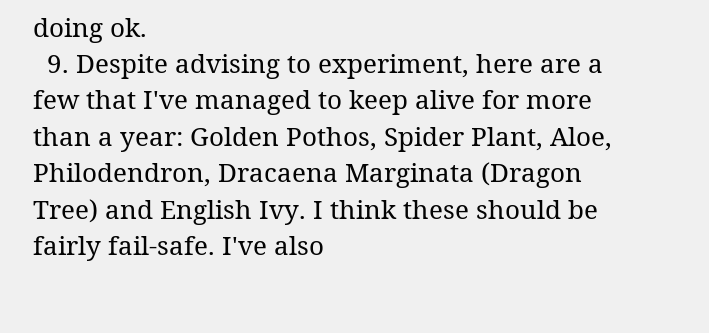doing ok.
  9. Despite advising to experiment, here are a few that I've managed to keep alive for more than a year: Golden Pothos, Spider Plant, Aloe, Philodendron, Dracaena Marginata (Dragon Tree) and English Ivy. I think these should be fairly fail-safe. I've also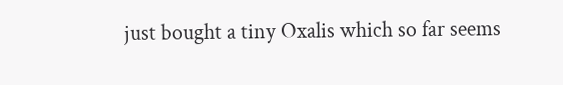just bought a tiny Oxalis which so far seems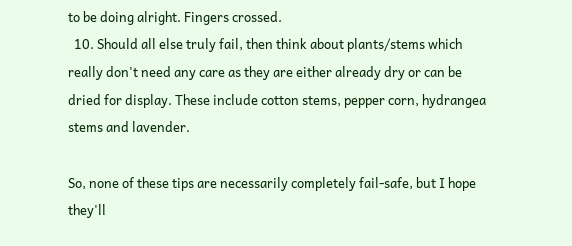to be doing alright. Fingers crossed.
  10. Should all else truly fail, then think about plants/stems which really don't need any care as they are either already dry or can be dried for display. These include cotton stems, pepper corn, hydrangea stems and lavender.

So, none of these tips are necessarily completely fail-safe, but I hope they'll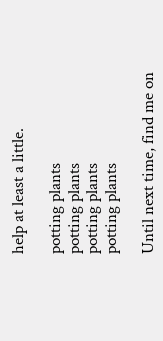help at least a little.

potting plants
potting plants
potting plants
potting plants

Until next time, find me on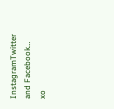InstagramTwitter and Facebook… xo